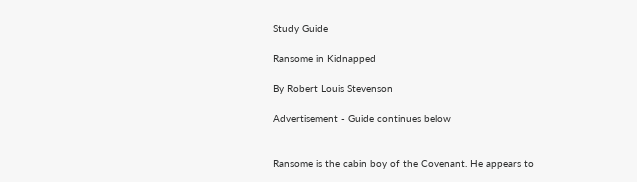Study Guide

Ransome in Kidnapped

By Robert Louis Stevenson

Advertisement - Guide continues below


Ransome is the cabin boy of the Covenant. He appears to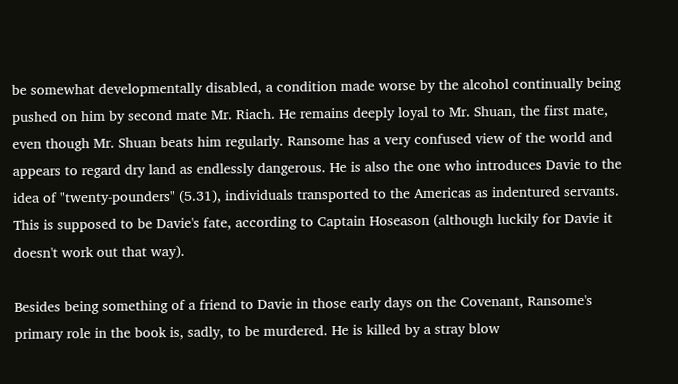be somewhat developmentally disabled, a condition made worse by the alcohol continually being pushed on him by second mate Mr. Riach. He remains deeply loyal to Mr. Shuan, the first mate, even though Mr. Shuan beats him regularly. Ransome has a very confused view of the world and appears to regard dry land as endlessly dangerous. He is also the one who introduces Davie to the idea of "twenty-pounders" (5.31), individuals transported to the Americas as indentured servants. This is supposed to be Davie's fate, according to Captain Hoseason (although luckily for Davie it doesn't work out that way).

Besides being something of a friend to Davie in those early days on the Covenant, Ransome's primary role in the book is, sadly, to be murdered. He is killed by a stray blow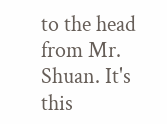to the head from Mr. Shuan. It's this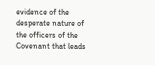evidence of the desperate nature of the officers of the Covenant that leads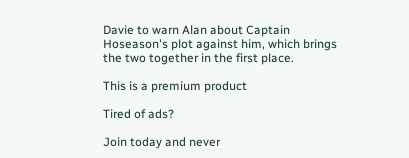Davie to warn Alan about Captain Hoseason's plot against him, which brings the two together in the first place.

This is a premium product

Tired of ads?

Join today and never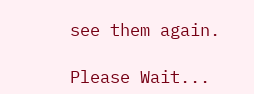see them again.

Please Wait...